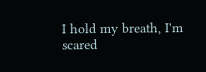I hold my breath, I'm scared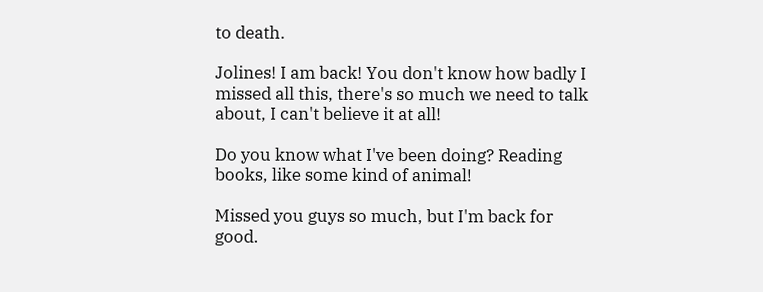to death.

Jolines! I am back! You don't know how badly I missed all this, there's so much we need to talk about, I can't believe it at all!

Do you know what I've been doing? Reading books, like some kind of animal!

Missed you guys so much, but I'm back for good.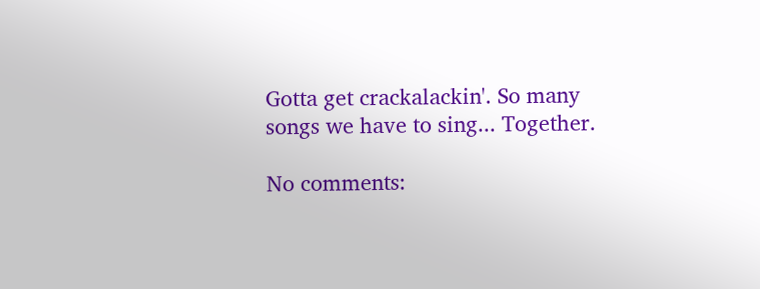Gotta get crackalackin'. So many songs we have to sing... Together.

No comments: